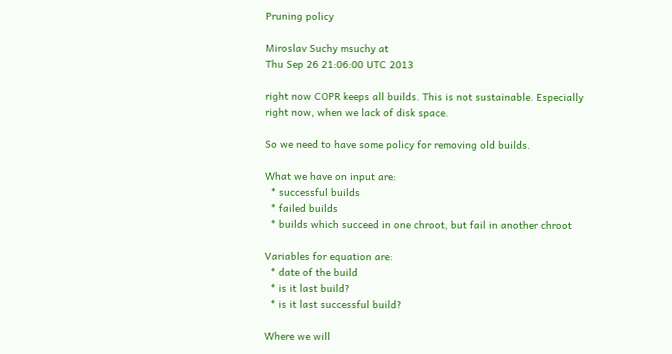Pruning policy

Miroslav Suchy msuchy at
Thu Sep 26 21:06:00 UTC 2013

right now COPR keeps all builds. This is not sustainable. Especially
right now, when we lack of disk space.

So we need to have some policy for removing old builds.

What we have on input are:
  * successful builds
  * failed builds
  * builds which succeed in one chroot, but fail in another chroot

Variables for equation are:
  * date of the build
  * is it last build?
  * is it last successful build?

Where we will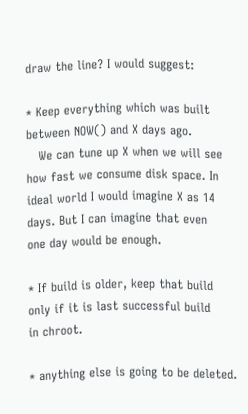draw the line? I would suggest:

* Keep everything which was built between NOW() and X days ago.
   We can tune up X when we will see how fast we consume disk space. In
ideal world I would imagine X as 14 days. But I can imagine that even
one day would be enough.

* If build is older, keep that build only if it is last successful build
in chroot.

* anything else is going to be deleted.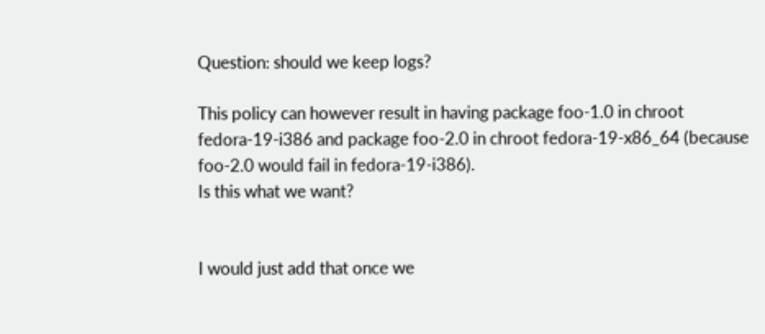Question: should we keep logs?

This policy can however result in having package foo-1.0 in chroot
fedora-19-i386 and package foo-2.0 in chroot fedora-19-x86_64 (because
foo-2.0 would fail in fedora-19-i386).
Is this what we want?


I would just add that once we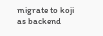migrate to koji as backend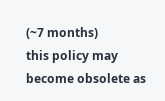(~7 months)
this policy may become obsolete as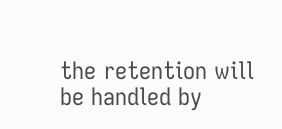the retention will be handled by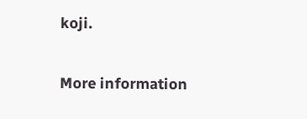koji.


More information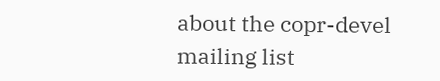about the copr-devel mailing list